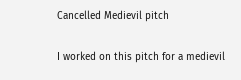Cancelled Medievil pitch

I worked on this pitch for a medievil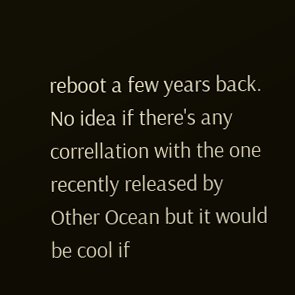reboot a few years back. No idea if there's any correllation with the one recently released by Other Ocean but it would be cool if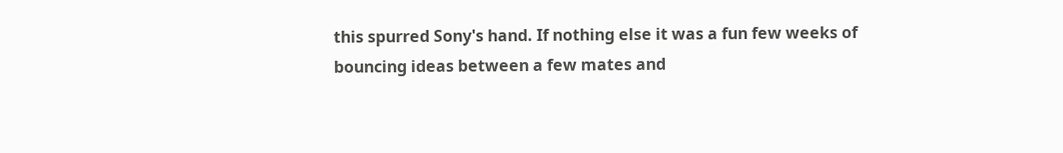this spurred Sony's hand. If nothing else it was a fun few weeks of bouncing ideas between a few mates and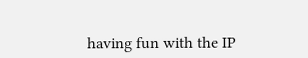having fun with the IP